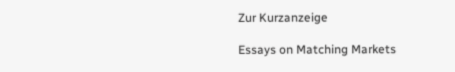Zur Kurzanzeige

Essays on Matching Markets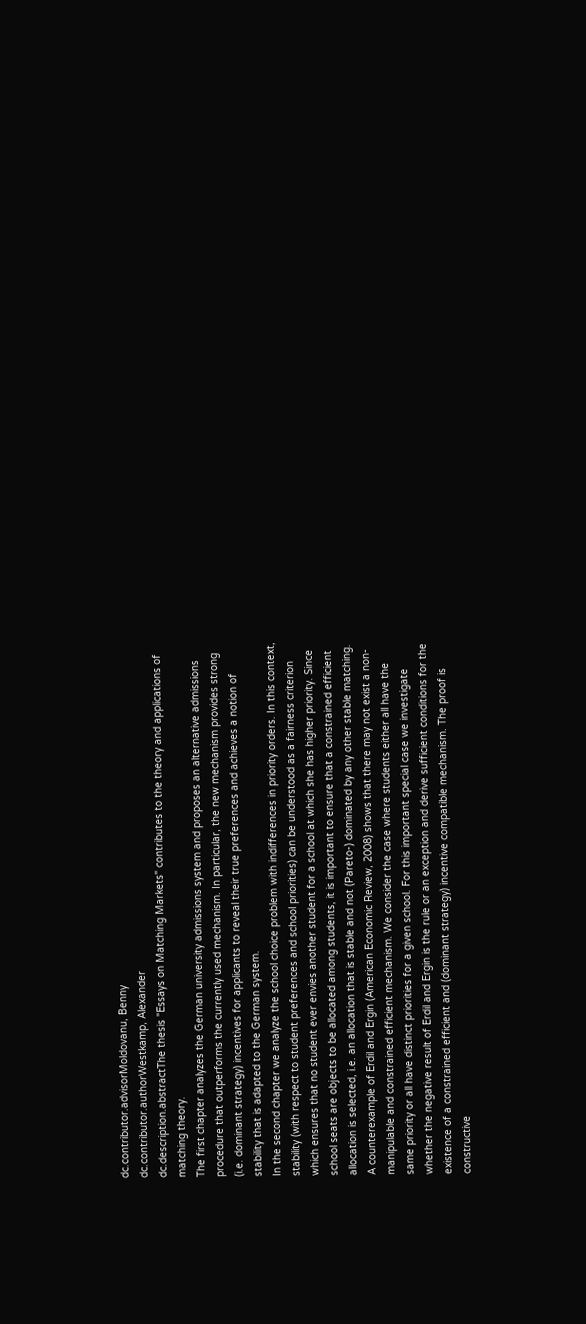dc.contributor.advisorMoldovanu, Benny
dc.contributor.authorWestkamp, Alexander
dc.description.abstractThe thesis "Essays on Matching Markets" contributes to the theory and applications of matching theory.
The first chapter analyzes the German university admissions system and proposes an alternative admissions procedure that outperforms the currently used mechanism. In particular, the new mechanism provides strong (i.e. dominant strategy) incentives for applicants to reveal their true preferences and achieves a notion of stability that is adapted to the German system.
In the second chapter we analyze the school choice problem with indifferences in priority orders. In this context, stability (with respect to student preferences and school priorities) can be understood as a fairness criterion which ensures that no student ever envies another student for a school at which she has higher priority. Since school seats are objects to be allocated among students, it is important to ensure that a constrained efficient allocation is selected, i.e. an allocation that is stable and not (Pareto-) dominated by any other stable matching. A counterexample of Erdil and Ergin (American Economic Review, 2008) shows that there may not exist a non-manipulable and constrained efficient mechanism. We consider the case where students either all have the same priority or all have distinct priorities for a given school. For this important special case we investigate whether the negative result of Erdil and Ergin is the rule or an exception and derive sufficient conditions for the existence of a constrained efficient and (dominant strategy) incentive compatible mechanism. The proof is constructive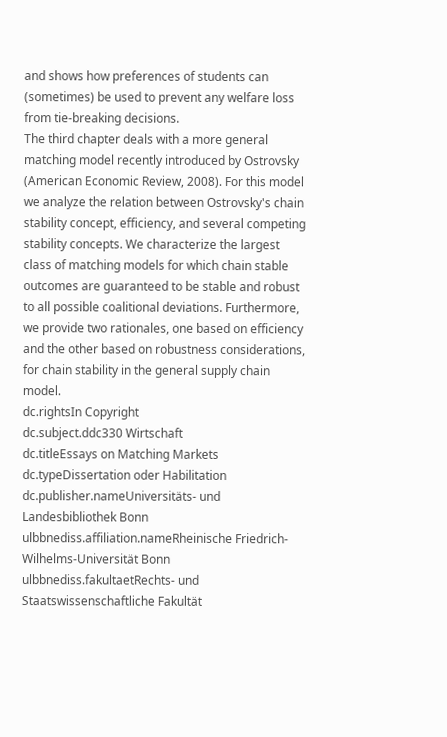and shows how preferences of students can (sometimes) be used to prevent any welfare loss from tie-breaking decisions.
The third chapter deals with a more general matching model recently introduced by Ostrovsky (American Economic Review, 2008). For this model we analyze the relation between Ostrovsky's chain stability concept, efficiency, and several competing stability concepts. We characterize the largest class of matching models for which chain stable outcomes are guaranteed to be stable and robust to all possible coalitional deviations. Furthermore, we provide two rationales, one based on efficiency and the other based on robustness considerations, for chain stability in the general supply chain model.
dc.rightsIn Copyright
dc.subject.ddc330 Wirtschaft
dc.titleEssays on Matching Markets
dc.typeDissertation oder Habilitation
dc.publisher.nameUniversitäts- und Landesbibliothek Bonn
ulbbnediss.affiliation.nameRheinische Friedrich-Wilhelms-Universität Bonn
ulbbnediss.fakultaetRechts- und Staatswissenschaftliche Fakultät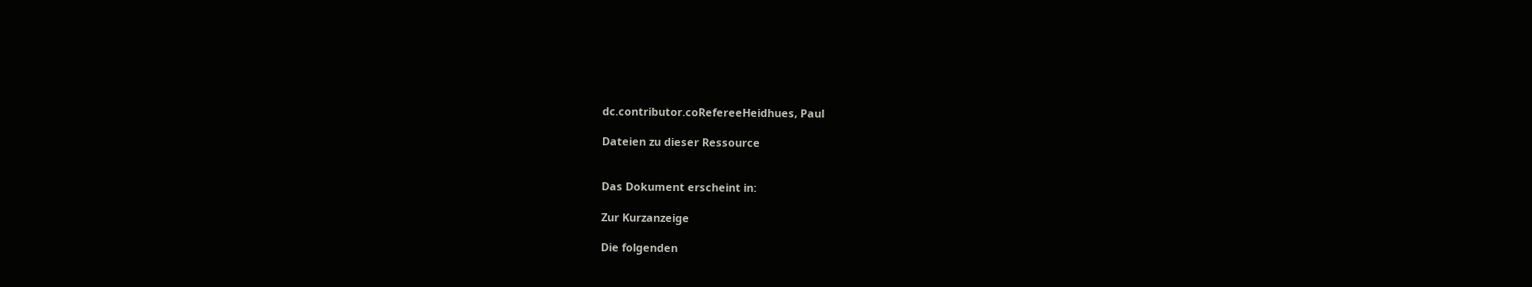dc.contributor.coRefereeHeidhues, Paul

Dateien zu dieser Ressource


Das Dokument erscheint in:

Zur Kurzanzeige

Die folgenden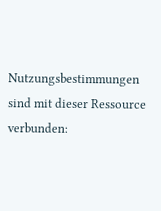Nutzungsbestimmungen sind mit dieser Ressource verbunden: